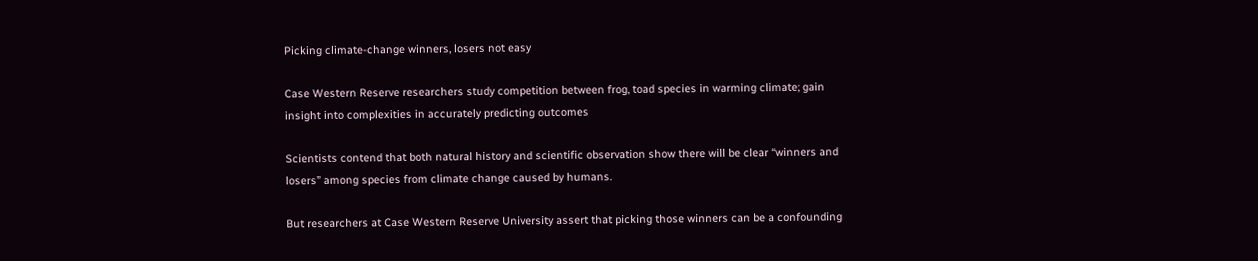Picking climate-change winners, losers not easy

Case Western Reserve researchers study competition between frog, toad species in warming climate; gain insight into complexities in accurately predicting outcomes

Scientists contend that both natural history and scientific observation show there will be clear “winners and losers” among species from climate change caused by humans.

But researchers at Case Western Reserve University assert that picking those winners can be a confounding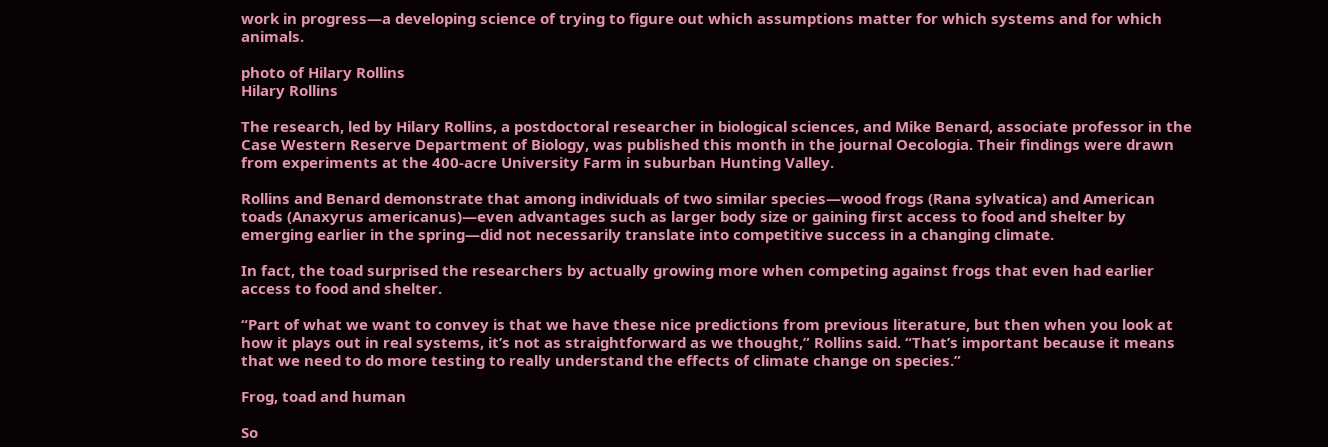work in progress—a developing science of trying to figure out which assumptions matter for which systems and for which animals.

photo of Hilary Rollins
Hilary Rollins

The research, led by Hilary Rollins, a postdoctoral researcher in biological sciences, and Mike Benard, associate professor in the Case Western Reserve Department of Biology, was published this month in the journal Oecologia. Their findings were drawn from experiments at the 400-acre University Farm in suburban Hunting Valley.

Rollins and Benard demonstrate that among individuals of two similar species—wood frogs (Rana sylvatica) and American toads (Anaxyrus americanus)—even advantages such as larger body size or gaining first access to food and shelter by emerging earlier in the spring—did not necessarily translate into competitive success in a changing climate.

In fact, the toad surprised the researchers by actually growing more when competing against frogs that even had earlier access to food and shelter.

“Part of what we want to convey is that we have these nice predictions from previous literature, but then when you look at how it plays out in real systems, it’s not as straightforward as we thought,” Rollins said. “That’s important because it means that we need to do more testing to really understand the effects of climate change on species.”

Frog, toad and human

So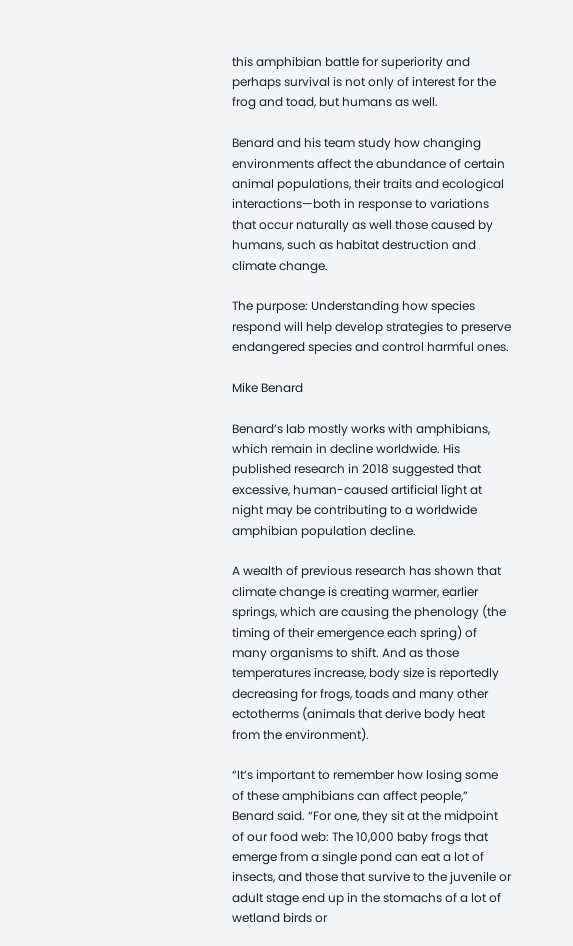this amphibian battle for superiority and perhaps survival is not only of interest for the frog and toad, but humans as well.

Benard and his team study how changing environments affect the abundance of certain animal populations, their traits and ecological interactions—both in response to variations that occur naturally as well those caused by humans, such as habitat destruction and climate change.

The purpose: Understanding how species respond will help develop strategies to preserve endangered species and control harmful ones.

Mike Benard

Benard’s lab mostly works with amphibians, which remain in decline worldwide. His published research in 2018 suggested that excessive, human-caused artificial light at night may be contributing to a worldwide amphibian population decline.

A wealth of previous research has shown that climate change is creating warmer, earlier springs, which are causing the phenology (the timing of their emergence each spring) of many organisms to shift. And as those temperatures increase, body size is reportedly decreasing for frogs, toads and many other ectotherms (animals that derive body heat from the environment).

“It’s important to remember how losing some of these amphibians can affect people,” Benard said. “For one, they sit at the midpoint of our food web: The 10,000 baby frogs that emerge from a single pond can eat a lot of insects, and those that survive to the juvenile or adult stage end up in the stomachs of a lot of wetland birds or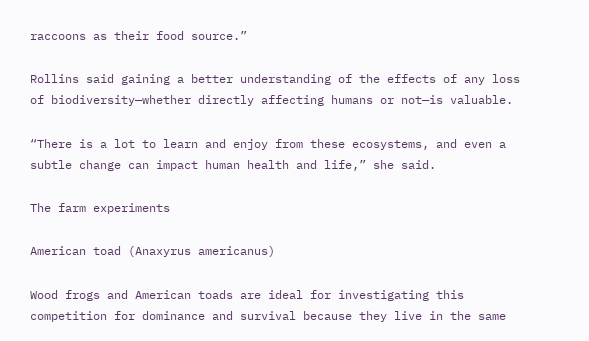raccoons as their food source.”

Rollins said gaining a better understanding of the effects of any loss of biodiversity—whether directly affecting humans or not—is valuable.

“There is a lot to learn and enjoy from these ecosystems, and even a subtle change can impact human health and life,” she said.

The farm experiments

American toad (Anaxyrus americanus)

Wood frogs and American toads are ideal for investigating this competition for dominance and survival because they live in the same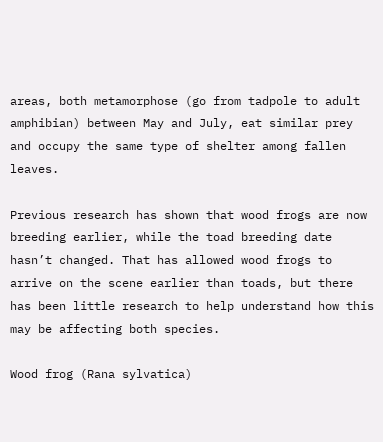areas, both metamorphose (go from tadpole to adult amphibian) between May and July, eat similar prey and occupy the same type of shelter among fallen leaves.

Previous research has shown that wood frogs are now breeding earlier, while the toad breeding date hasn’t changed. That has allowed wood frogs to arrive on the scene earlier than toads, but there has been little research to help understand how this may be affecting both species.

Wood frog (Rana sylvatica)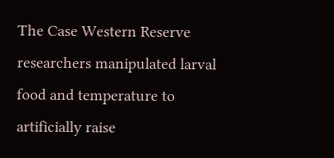The Case Western Reserve researchers manipulated larval food and temperature to artificially raise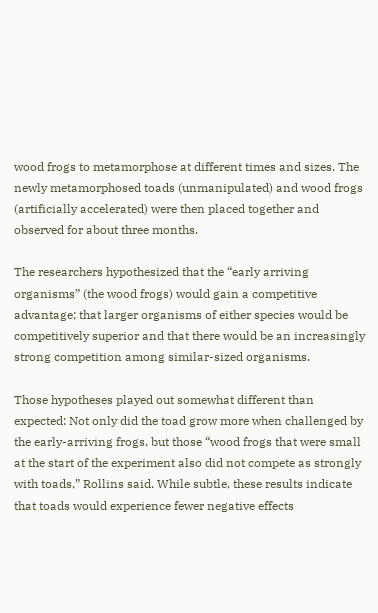wood frogs to metamorphose at different times and sizes. The newly metamorphosed toads (unmanipulated) and wood frogs (artificially accelerated) were then placed together and observed for about three months.

The researchers hypothesized that the “early arriving organisms” (the wood frogs) would gain a competitive advantage; that larger organisms of either species would be competitively superior and that there would be an increasingly strong competition among similar-sized organisms.

Those hypotheses played out somewhat different than expected: Not only did the toad grow more when challenged by the early-arriving frogs, but those “wood frogs that were small at the start of the experiment also did not compete as strongly with toads,” Rollins said. While subtle, these results indicate that toads would experience fewer negative effects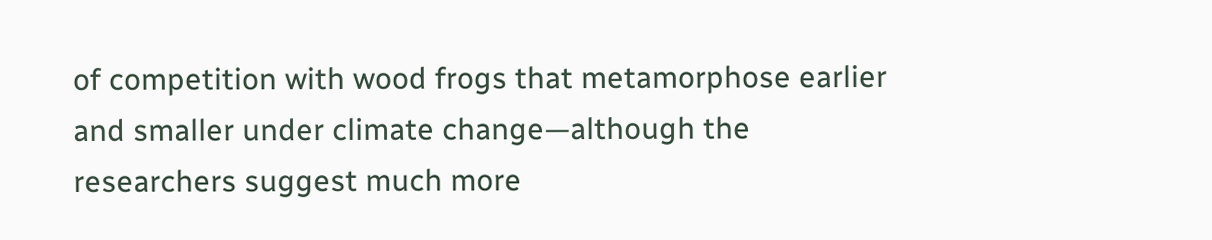of competition with wood frogs that metamorphose earlier and smaller under climate change—although the researchers suggest much more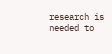research is needed to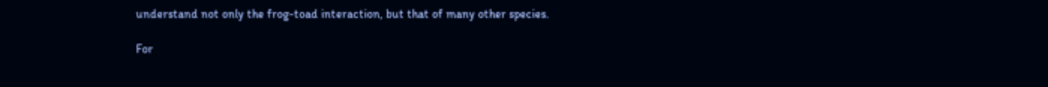understand not only the frog-toad interaction, but that of many other species.

For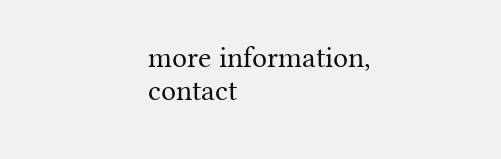more information, contact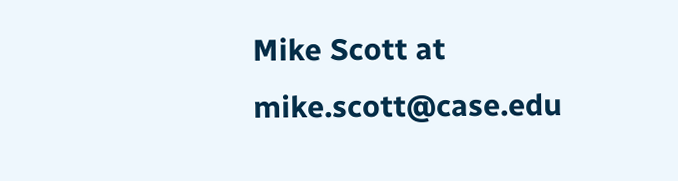Mike Scott at mike.scott@case.edu